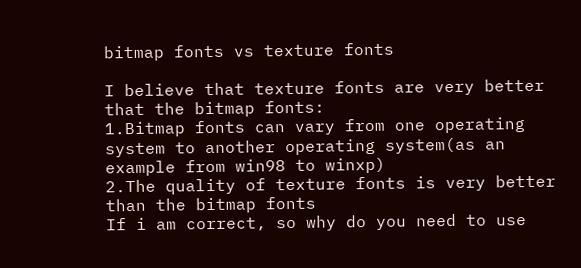bitmap fonts vs texture fonts

I believe that texture fonts are very better that the bitmap fonts:
1.Bitmap fonts can vary from one operating system to another operating system(as an example from win98 to winxp)
2.The quality of texture fonts is very better than the bitmap fonts
If i am correct, so why do you need to use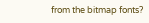from the bitmap fonts?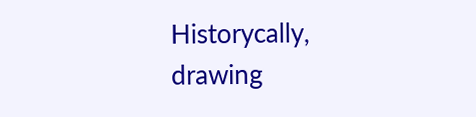Historycally, drawing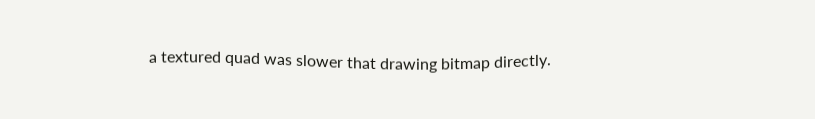a textured quad was slower that drawing bitmap directly.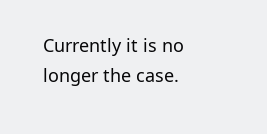Currently it is no longer the case.